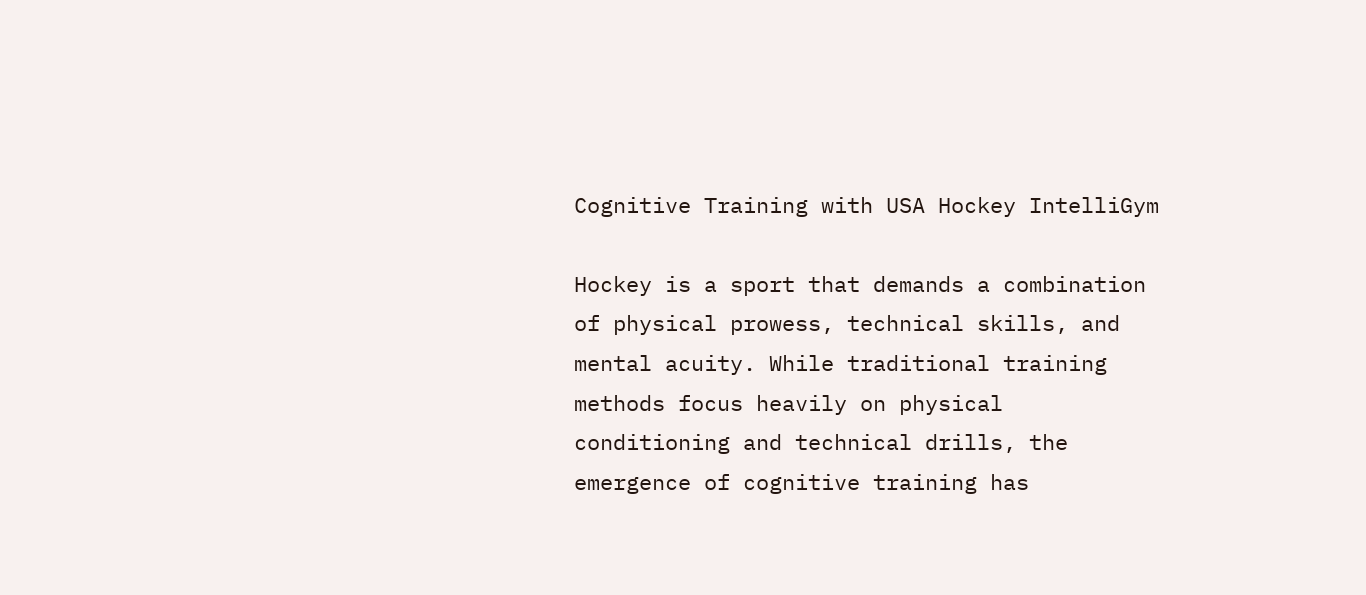Cognitive Training with USA Hockey IntelliGym

Hockey is a sport that demands a combination of physical prowess, technical skills, and mental acuity. While traditional training methods focus heavily on physical conditioning and technical drills, the emergence of cognitive training has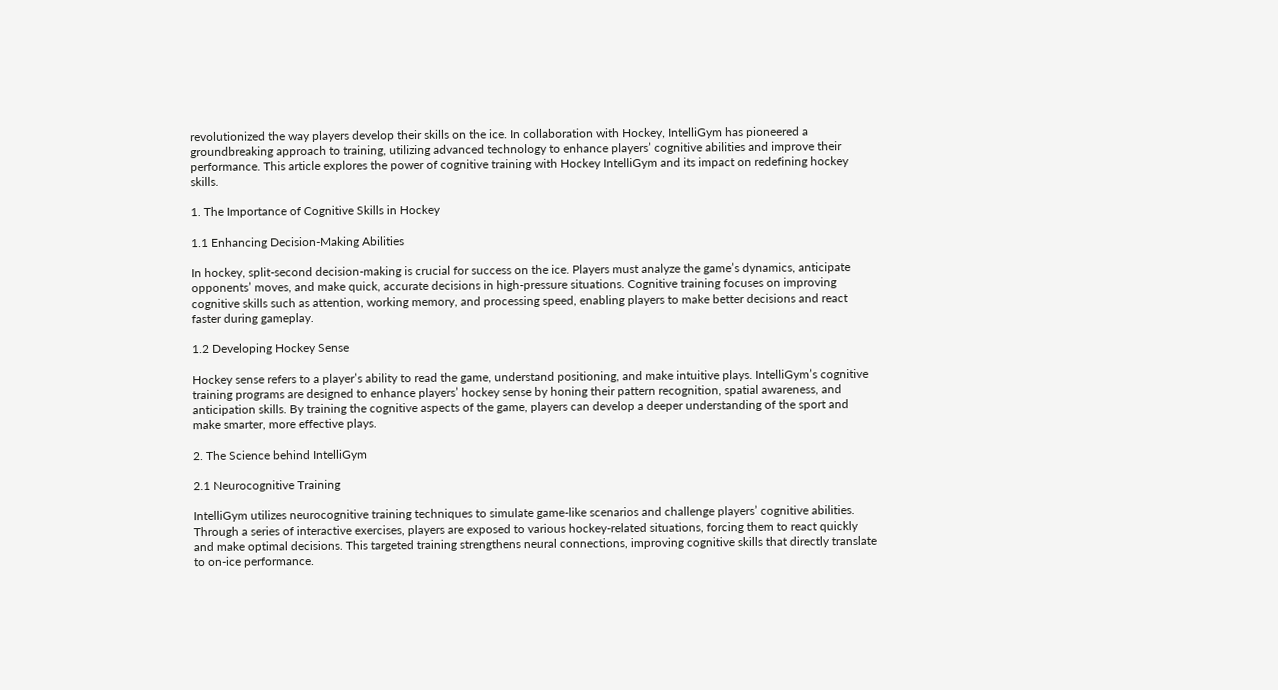revolutionized the way players develop their skills on the ice. In collaboration with Hockey, IntelliGym has pioneered a groundbreaking approach to training, utilizing advanced technology to enhance players’ cognitive abilities and improve their performance. This article explores the power of cognitive training with Hockey IntelliGym and its impact on redefining hockey skills.

1. The Importance of Cognitive Skills in Hockey

1.1 Enhancing Decision-Making Abilities

In hockey, split-second decision-making is crucial for success on the ice. Players must analyze the game’s dynamics, anticipate opponents’ moves, and make quick, accurate decisions in high-pressure situations. Cognitive training focuses on improving cognitive skills such as attention, working memory, and processing speed, enabling players to make better decisions and react faster during gameplay.

1.2 Developing Hockey Sense

Hockey sense refers to a player’s ability to read the game, understand positioning, and make intuitive plays. IntelliGym’s cognitive training programs are designed to enhance players’ hockey sense by honing their pattern recognition, spatial awareness, and anticipation skills. By training the cognitive aspects of the game, players can develop a deeper understanding of the sport and make smarter, more effective plays.

2. The Science behind IntelliGym

2.1 Neurocognitive Training

IntelliGym utilizes neurocognitive training techniques to simulate game-like scenarios and challenge players’ cognitive abilities. Through a series of interactive exercises, players are exposed to various hockey-related situations, forcing them to react quickly and make optimal decisions. This targeted training strengthens neural connections, improving cognitive skills that directly translate to on-ice performance.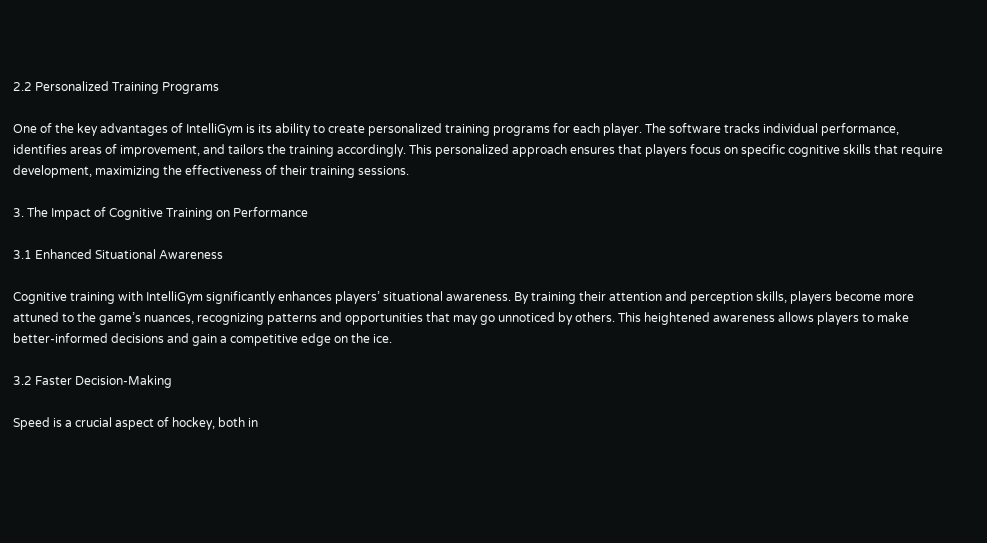2.2 Personalized Training Programs

One of the key advantages of IntelliGym is its ability to create personalized training programs for each player. The software tracks individual performance, identifies areas of improvement, and tailors the training accordingly. This personalized approach ensures that players focus on specific cognitive skills that require development, maximizing the effectiveness of their training sessions.

3. The Impact of Cognitive Training on Performance

3.1 Enhanced Situational Awareness

Cognitive training with IntelliGym significantly enhances players’ situational awareness. By training their attention and perception skills, players become more attuned to the game’s nuances, recognizing patterns and opportunities that may go unnoticed by others. This heightened awareness allows players to make better-informed decisions and gain a competitive edge on the ice.

3.2 Faster Decision-Making

Speed is a crucial aspect of hockey, both in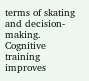terms of skating and decision-making. Cognitive training improves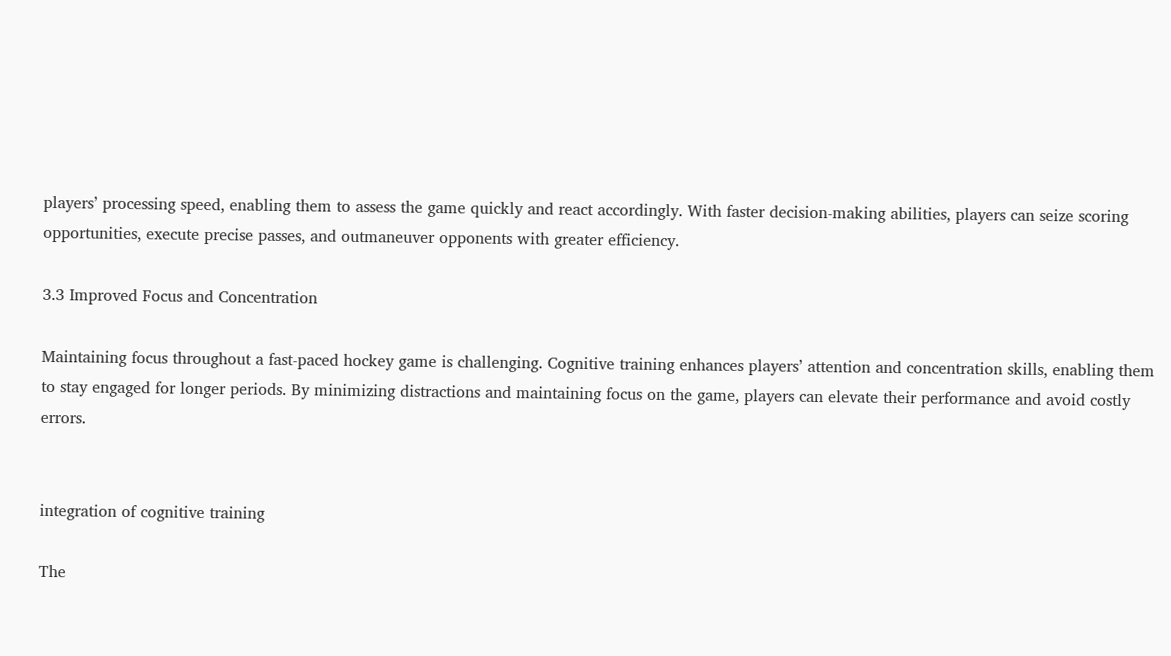players’ processing speed, enabling them to assess the game quickly and react accordingly. With faster decision-making abilities, players can seize scoring opportunities, execute precise passes, and outmaneuver opponents with greater efficiency.

3.3 Improved Focus and Concentration

Maintaining focus throughout a fast-paced hockey game is challenging. Cognitive training enhances players’ attention and concentration skills, enabling them to stay engaged for longer periods. By minimizing distractions and maintaining focus on the game, players can elevate their performance and avoid costly errors.


integration of cognitive training

The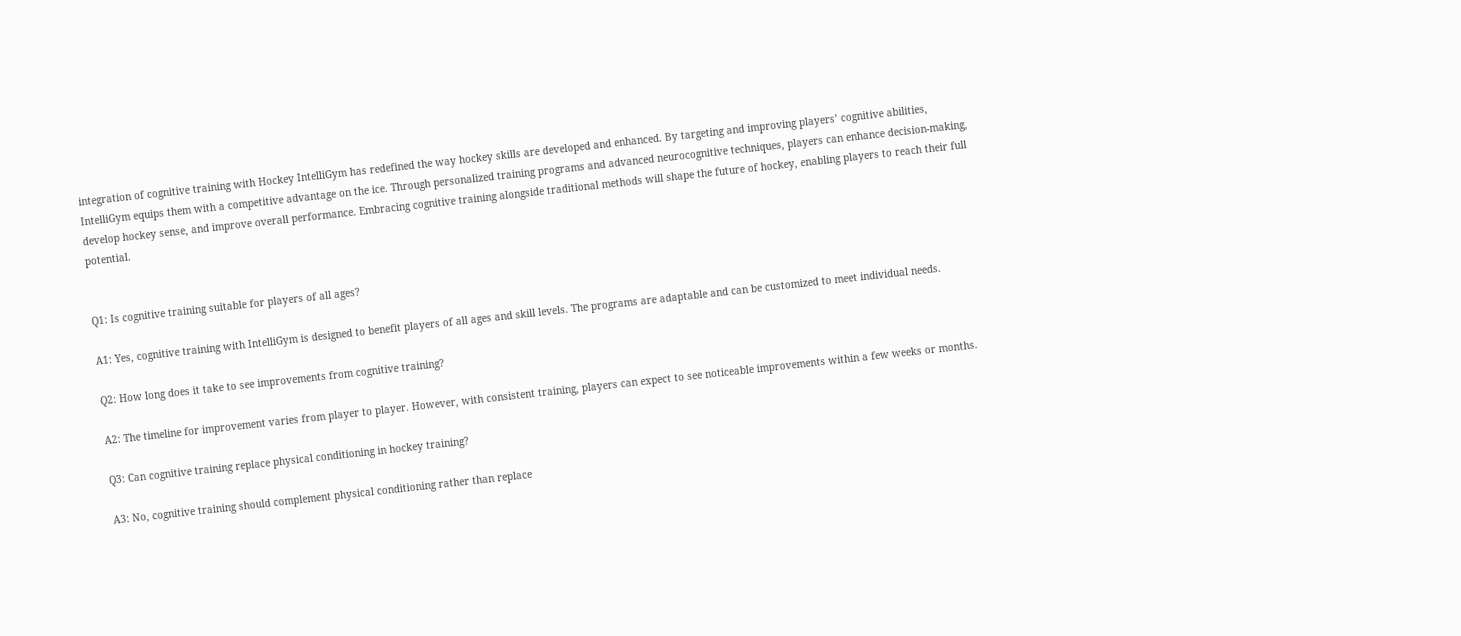integration of cognitive training with Hockey IntelliGym has redefined the way hockey skills are developed and enhanced. By targeting and improving players’ cognitive abilities, IntelliGym equips them with a competitive advantage on the ice. Through personalized training programs and advanced neurocognitive techniques, players can enhance decision-making, develop hockey sense, and improve overall performance. Embracing cognitive training alongside traditional methods will shape the future of hockey, enabling players to reach their full potential.


Q1: Is cognitive training suitable for players of all ages?

A1: Yes, cognitive training with IntelliGym is designed to benefit players of all ages and skill levels. The programs are adaptable and can be customized to meet individual needs.

Q2: How long does it take to see improvements from cognitive training?

A2: The timeline for improvement varies from player to player. However, with consistent training, players can expect to see noticeable improvements within a few weeks or months.

Q3: Can cognitive training replace physical conditioning in hockey training?

A3: No, cognitive training should complement physical conditioning rather than replace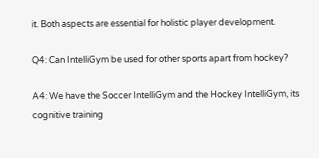it. Both aspects are essential for holistic player development.

Q4: Can IntelliGym be used for other sports apart from hockey?

A4: We have the Soccer IntelliGym and the Hockey IntelliGym, its cognitive training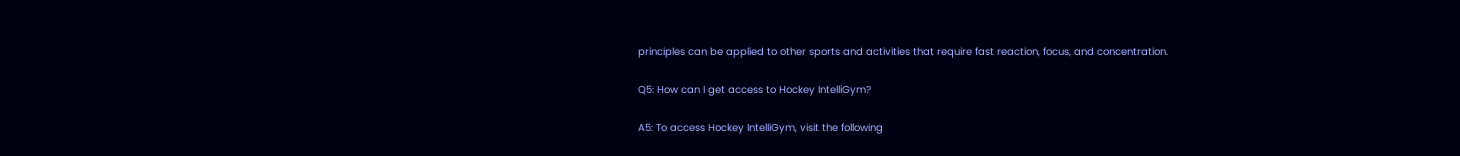principles can be applied to other sports and activities that require fast reaction, focus, and concentration.

Q5: How can I get access to Hockey IntelliGym?

A5: To access Hockey IntelliGym, visit the following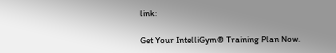link:

Get Your IntelliGym® Training Plan Now.